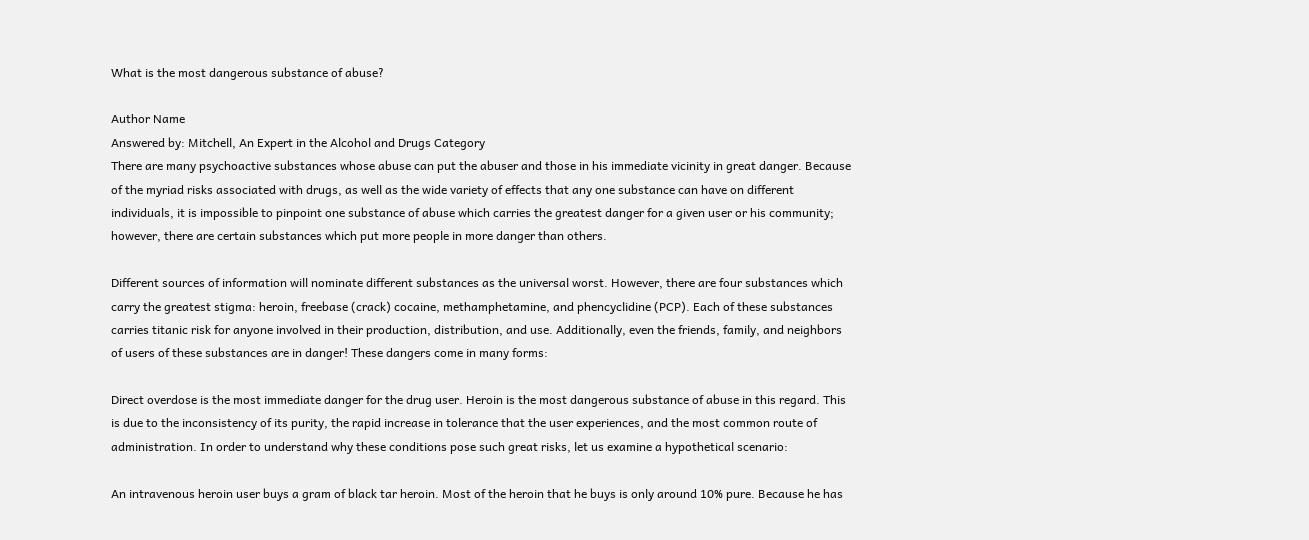What is the most dangerous substance of abuse?

Author Name
Answered by: Mitchell, An Expert in the Alcohol and Drugs Category
There are many psychoactive substances whose abuse can put the abuser and those in his immediate vicinity in great danger. Because of the myriad risks associated with drugs, as well as the wide variety of effects that any one substance can have on different individuals, it is impossible to pinpoint one substance of abuse which carries the greatest danger for a given user or his community; however, there are certain substances which put more people in more danger than others.

Different sources of information will nominate different substances as the universal worst. However, there are four substances which carry the greatest stigma: heroin, freebase (crack) cocaine, methamphetamine, and phencyclidine (PCP). Each of these substances carries titanic risk for anyone involved in their production, distribution, and use. Additionally, even the friends, family, and neighbors of users of these substances are in danger! These dangers come in many forms:

Direct overdose is the most immediate danger for the drug user. Heroin is the most dangerous substance of abuse in this regard. This is due to the inconsistency of its purity, the rapid increase in tolerance that the user experiences, and the most common route of administration. In order to understand why these conditions pose such great risks, let us examine a hypothetical scenario:

An intravenous heroin user buys a gram of black tar heroin. Most of the heroin that he buys is only around 10% pure. Because he has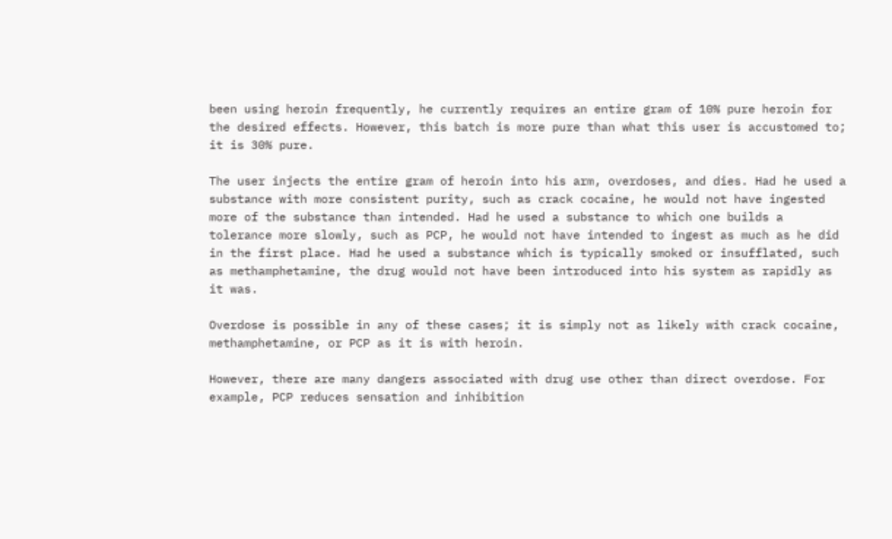been using heroin frequently, he currently requires an entire gram of 10% pure heroin for the desired effects. However, this batch is more pure than what this user is accustomed to; it is 30% pure.

The user injects the entire gram of heroin into his arm, overdoses, and dies. Had he used a substance with more consistent purity, such as crack cocaine, he would not have ingested more of the substance than intended. Had he used a substance to which one builds a tolerance more slowly, such as PCP, he would not have intended to ingest as much as he did in the first place. Had he used a substance which is typically smoked or insufflated, such as methamphetamine, the drug would not have been introduced into his system as rapidly as it was.

Overdose is possible in any of these cases; it is simply not as likely with crack cocaine, methamphetamine, or PCP as it is with heroin.

However, there are many dangers associated with drug use other than direct overdose. For example, PCP reduces sensation and inhibition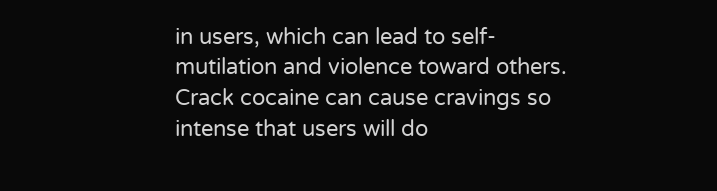in users, which can lead to self-mutilation and violence toward others. Crack cocaine can cause cravings so intense that users will do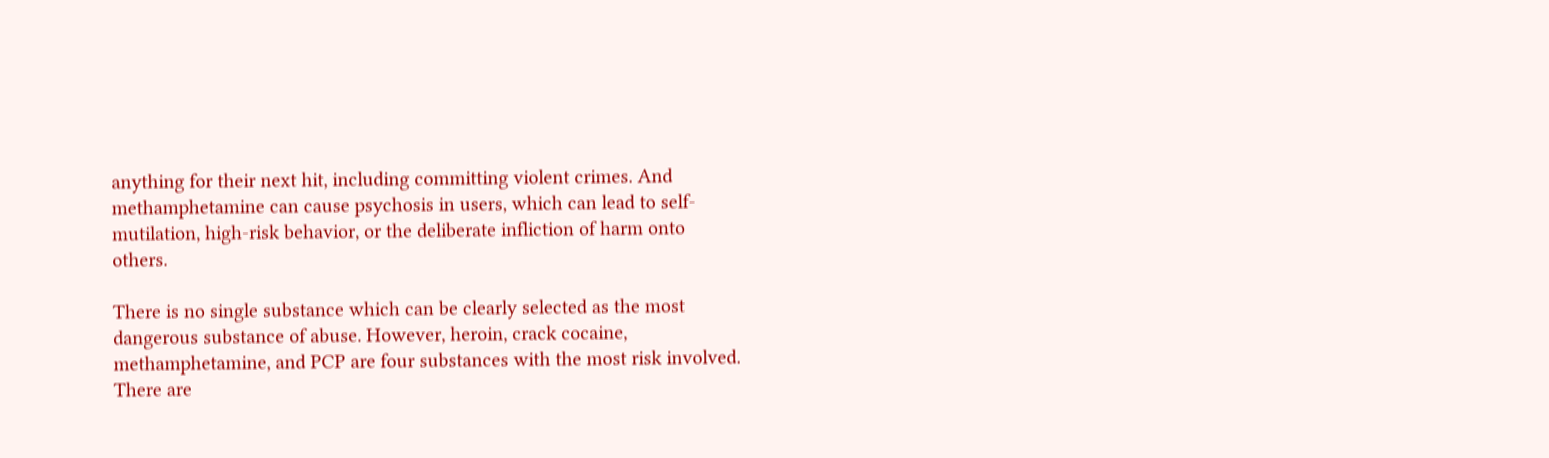anything for their next hit, including committing violent crimes. And methamphetamine can cause psychosis in users, which can lead to self-mutilation, high-risk behavior, or the deliberate infliction of harm onto others.

There is no single substance which can be clearly selected as the most dangerous substance of abuse. However, heroin, crack cocaine, methamphetamine, and PCP are four substances with the most risk involved. There are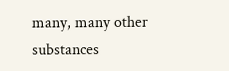many, many other substances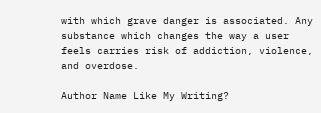with which grave danger is associated. Any substance which changes the way a user feels carries risk of addiction, violence, and overdose.

Author Name Like My Writing?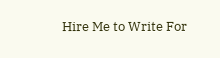Hire Me to Write For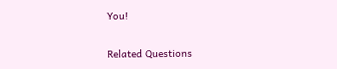You!

Related Questions